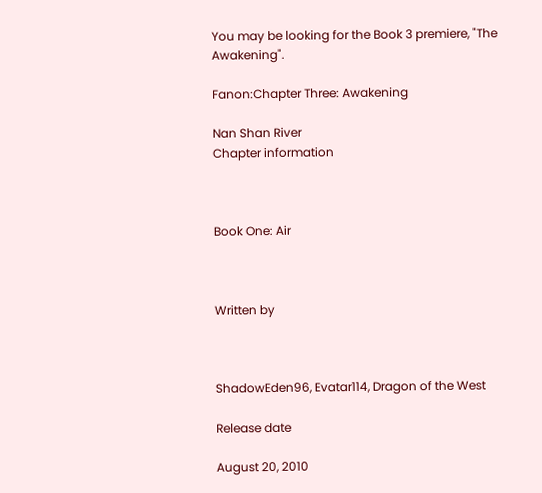You may be looking for the Book 3 premiere, "The Awakening".

Fanon:Chapter Three: Awakening

Nan Shan River
Chapter information



Book One: Air



Written by



ShadowEden96, Evatar114, Dragon of the West

Release date

August 20, 2010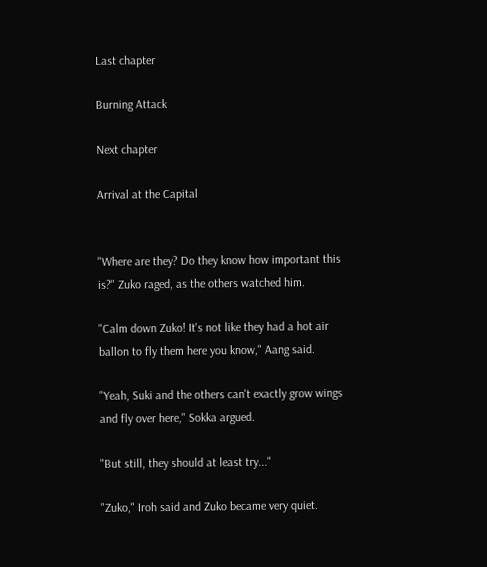Last chapter

Burning Attack

Next chapter

Arrival at the Capital


"Where are they? Do they know how important this is?" Zuko raged, as the others watched him.

"Calm down Zuko! It's not like they had a hot air ballon to fly them here you know," Aang said.

"Yeah, Suki and the others can't exactly grow wings and fly over here," Sokka argued.

"But still, they should at least try..."

"Zuko," Iroh said and Zuko became very quiet.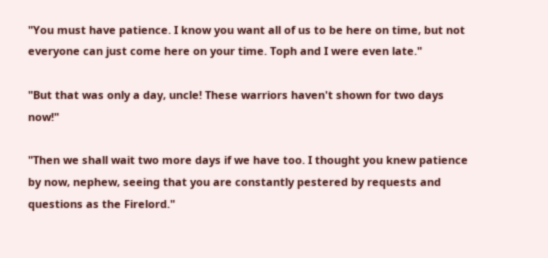"You must have patience. I know you want all of us to be here on time, but not everyone can just come here on your time. Toph and I were even late."

"But that was only a day, uncle! These warriors haven't shown for two days now!"

"Then we shall wait two more days if we have too. I thought you knew patience by now, nephew, seeing that you are constantly pestered by requests and questions as the Firelord."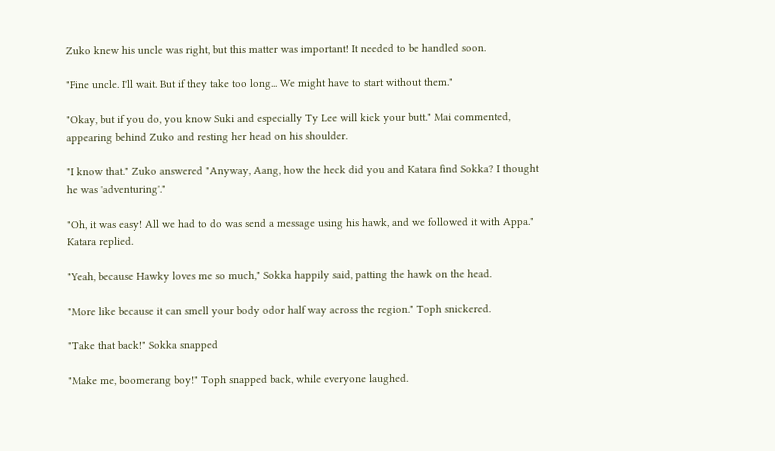Zuko knew his uncle was right, but this matter was important! It needed to be handled soon.

"Fine uncle. I'll wait. But if they take too long... We might have to start without them."

"Okay, but if you do, you know Suki and especially Ty Lee will kick your butt." Mai commented, appearing behind Zuko and resting her head on his shoulder.

"I know that." Zuko answered "Anyway, Aang, how the heck did you and Katara find Sokka? I thought he was 'adventuring'."

"Oh, it was easy! All we had to do was send a message using his hawk, and we followed it with Appa." Katara replied.

"Yeah, because Hawky loves me so much," Sokka happily said, patting the hawk on the head.

"More like because it can smell your body odor half way across the region." Toph snickered.

"Take that back!" Sokka snapped

"Make me, boomerang boy!" Toph snapped back, while everyone laughed.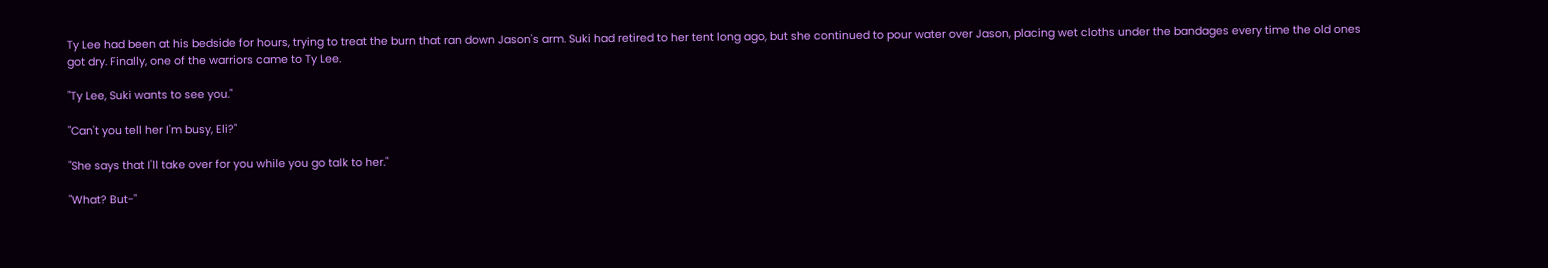Ty Lee had been at his bedside for hours, trying to treat the burn that ran down Jason's arm. Suki had retired to her tent long ago, but she continued to pour water over Jason, placing wet cloths under the bandages every time the old ones got dry. Finally, one of the warriors came to Ty Lee.

"Ty Lee, Suki wants to see you."

"Can't you tell her I'm busy, Eli?"

"She says that I'll take over for you while you go talk to her."

"What? But-"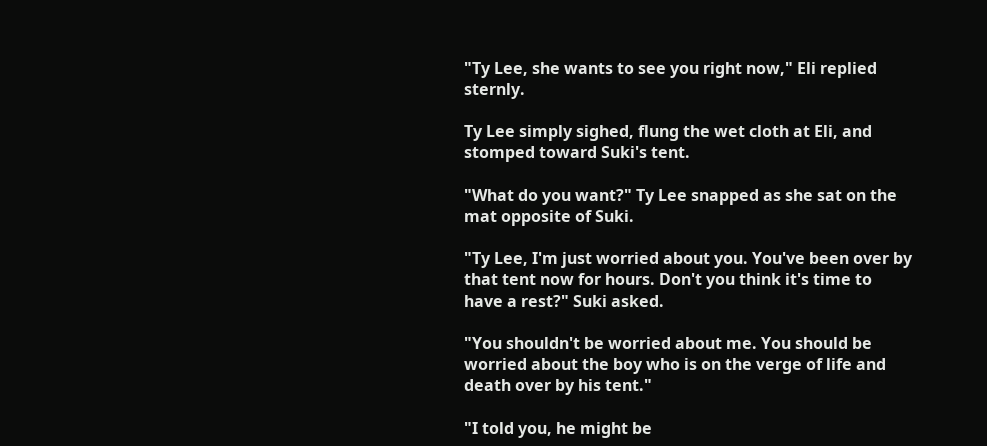"Ty Lee, she wants to see you right now," Eli replied sternly.

Ty Lee simply sighed, flung the wet cloth at Eli, and stomped toward Suki's tent.

"What do you want?" Ty Lee snapped as she sat on the mat opposite of Suki.

"Ty Lee, I'm just worried about you. You've been over by that tent now for hours. Don't you think it's time to have a rest?" Suki asked.

"You shouldn't be worried about me. You should be worried about the boy who is on the verge of life and death over by his tent."

"I told you, he might be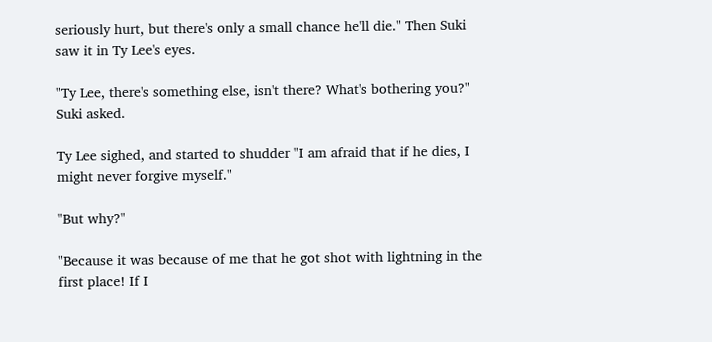seriously hurt, but there's only a small chance he'll die." Then Suki saw it in Ty Lee's eyes.

"Ty Lee, there's something else, isn't there? What's bothering you?" Suki asked.

Ty Lee sighed, and started to shudder "I am afraid that if he dies, I might never forgive myself."

"But why?"

"Because it was because of me that he got shot with lightning in the first place! If I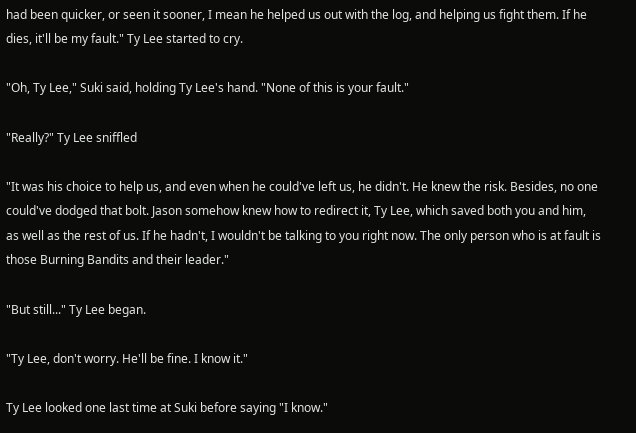had been quicker, or seen it sooner, I mean he helped us out with the log, and helping us fight them. If he dies, it'll be my fault." Ty Lee started to cry.

"Oh, Ty Lee," Suki said, holding Ty Lee's hand. "None of this is your fault."

"Really?" Ty Lee sniffled

"It was his choice to help us, and even when he could've left us, he didn't. He knew the risk. Besides, no one could've dodged that bolt. Jason somehow knew how to redirect it, Ty Lee, which saved both you and him, as well as the rest of us. If he hadn't, I wouldn't be talking to you right now. The only person who is at fault is those Burning Bandits and their leader."

"But still..." Ty Lee began.

"Ty Lee, don't worry. He'll be fine. I know it."

Ty Lee looked one last time at Suki before saying "I know."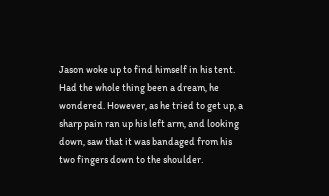Jason woke up to find himself in his tent. Had the whole thing been a dream, he wondered. However, as he tried to get up, a sharp pain ran up his left arm, and looking down, saw that it was bandaged from his two fingers down to the shoulder.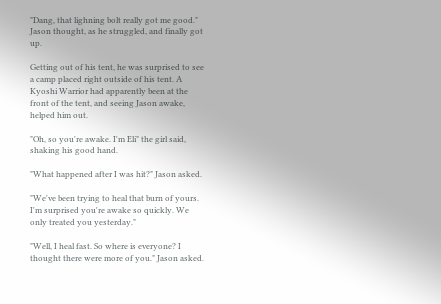"Dang, that lighning bolt really got me good." Jason thought, as he struggled, and finally got up.

Getting out of his tent, he was surprised to see a camp placed right outside of his tent. A Kyoshi Warrior had apparently been at the front of the tent, and seeing Jason awake, helped him out.

"Oh, so you're awake. I'm Eli" the girl said, shaking his good hand.

"What happened after I was hit?" Jason asked.

"We've been trying to heal that burn of yours. I'm surprised you're awake so quickly. We only treated you yesterday."

"Well, I heal fast. So where is everyone? I thought there were more of you." Jason asked.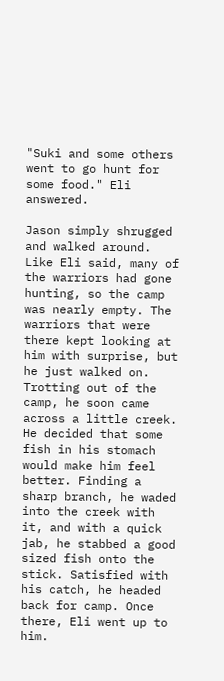"Suki and some others went to go hunt for some food." Eli answered.

Jason simply shrugged and walked around. Like Eli said, many of the warriors had gone hunting, so the camp was nearly empty. The warriors that were there kept looking at him with surprise, but he just walked on. Trotting out of the camp, he soon came across a little creek. He decided that some fish in his stomach would make him feel better. Finding a sharp branch, he waded into the creek with it, and with a quick jab, he stabbed a good sized fish onto the stick. Satisfied with his catch, he headed back for camp. Once there, Eli went up to him.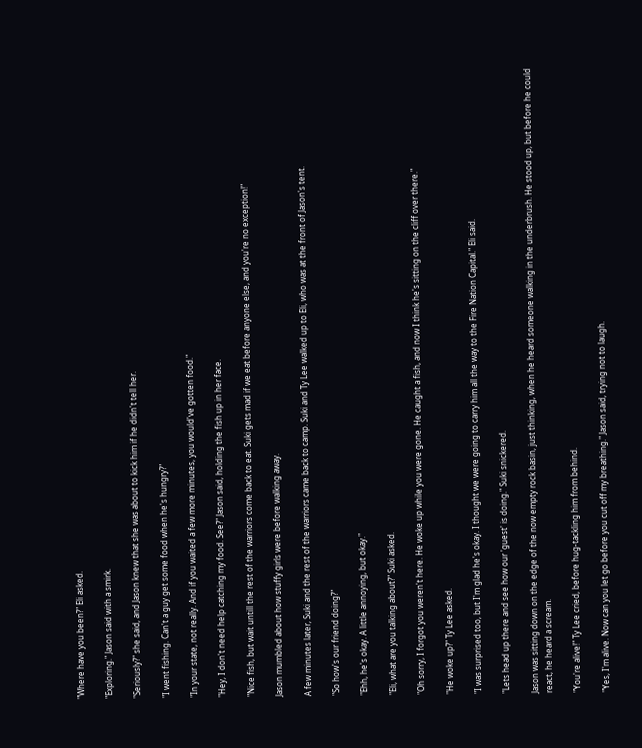"Where have you been?" Eli asked.

"Exploring." Jason said with a smirk.

"Seriously?" she said, and Jason knew that she was about to kick him if he didn't tell her.

"I went fishing. Can't a guy get some food when he's hungry?"

"In your state, not really. And if you waited a few more minutes, you would've gotten food."

"Hey, I don't need help catching my food. See?" Jason said, holding the fish up in her face.

"Nice fish, but wait untill the rest of the warriors come back to eat. Suki gets mad if we eat before anyone else, and you're no exception!"

Jason mumbled about how stuffy girls were before walking away.

A few minutes later, Suki and the rest of the warriors came back to camp. Suki and Ty Lee walked up to Eli, who was at the front of Jason's tent.

"So how's our friend doing?"

"Ehh, he's okay. A little annoying, but okay."

"Eli, what are you talking about?" Suki asked.

"Oh sorry, I forgot you weren't here. He woke up while you were gone. He caught a fish, and now I think he's sitting on the cliff over there."

"He woke up?" Ty Lee asked.

"I was surprised too, but I'm glad he's okay. I thought we were going to carry him all the way to the Fire Nation Capital." Eli said.

"Lets head up there and see how our 'guest' is doing." Suki snickered.

Jason was sitting down on the edge of the now empty rock basin, just thinking, when he heard someone walking in the underbrush. He stood up, but before he could react, he heard a scream.

"You're alive!" Ty Lee cried, before hug-tackling him from behind.

"Yes, I'm alive. Now can you let go before you cut off my breathing." Jason said, trying not to laugh.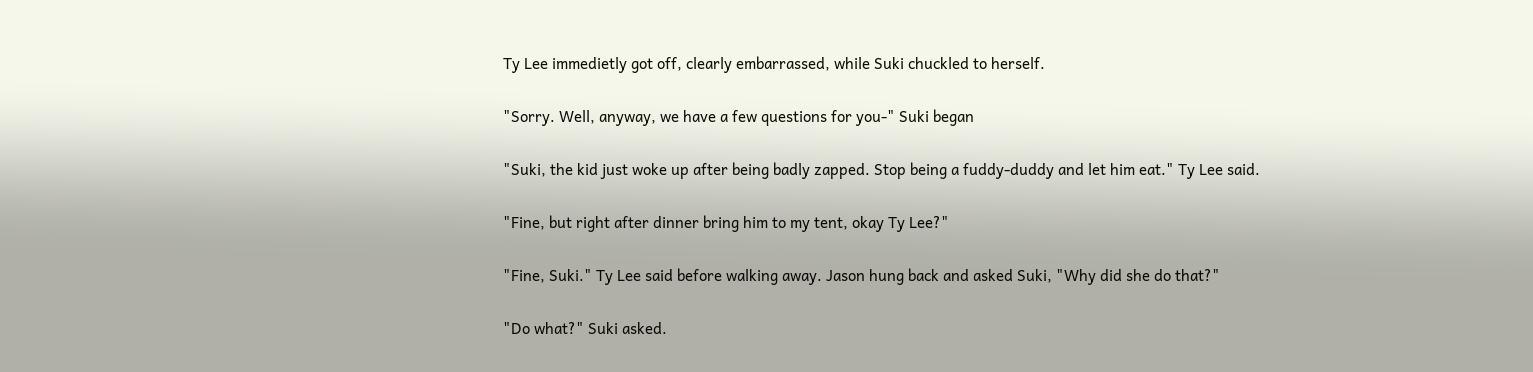Ty Lee immedietly got off, clearly embarrassed, while Suki chuckled to herself.

"Sorry. Well, anyway, we have a few questions for you-" Suki began

"Suki, the kid just woke up after being badly zapped. Stop being a fuddy-duddy and let him eat." Ty Lee said.

"Fine, but right after dinner bring him to my tent, okay Ty Lee?"

"Fine, Suki." Ty Lee said before walking away. Jason hung back and asked Suki, "Why did she do that?"

"Do what?" Suki asked.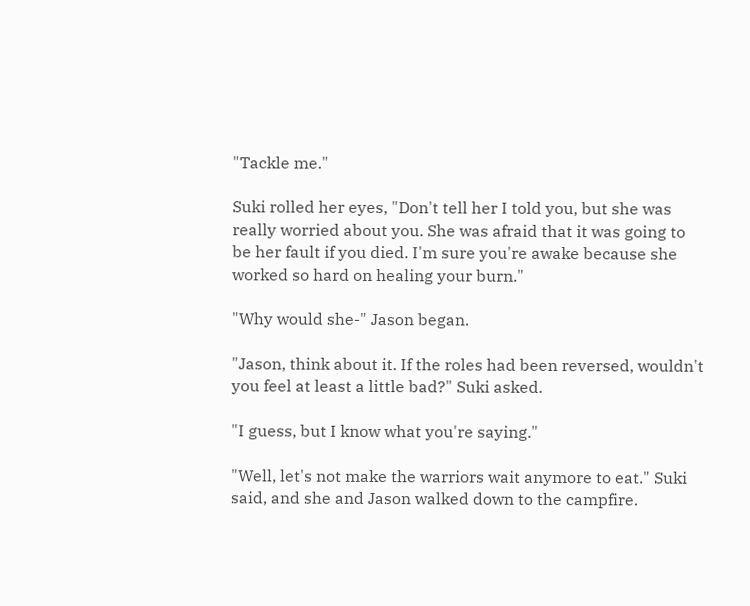"Tackle me."

Suki rolled her eyes, "Don't tell her I told you, but she was really worried about you. She was afraid that it was going to be her fault if you died. I'm sure you're awake because she worked so hard on healing your burn."

"Why would she-" Jason began.

"Jason, think about it. If the roles had been reversed, wouldn't you feel at least a little bad?" Suki asked.

"I guess, but I know what you're saying."

"Well, let's not make the warriors wait anymore to eat." Suki said, and she and Jason walked down to the campfire.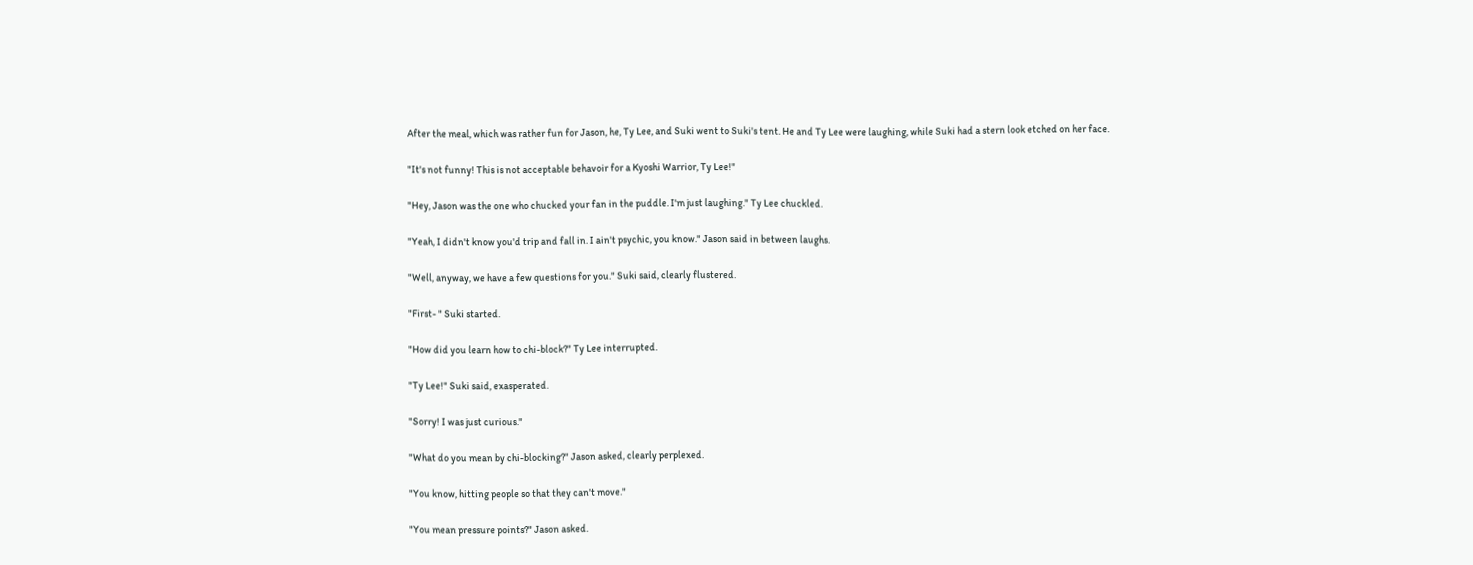After the meal, which was rather fun for Jason, he, Ty Lee, and Suki went to Suki's tent. He and Ty Lee were laughing, while Suki had a stern look etched on her face.

"It's not funny! This is not acceptable behavoir for a Kyoshi Warrior, Ty Lee!"

"Hey, Jason was the one who chucked your fan in the puddle. I'm just laughing." Ty Lee chuckled.

"Yeah, I didn't know you'd trip and fall in. I ain't psychic, you know." Jason said in between laughs.

"Well, anyway, we have a few questions for you." Suki said, clearly flustered.

"First- " Suki started.

"How did you learn how to chi-block?" Ty Lee interrupted.

"Ty Lee!" Suki said, exasperated.

"Sorry! I was just curious."

"What do you mean by chi-blocking?" Jason asked, clearly perplexed.

"You know, hitting people so that they can't move."

"You mean pressure points?" Jason asked.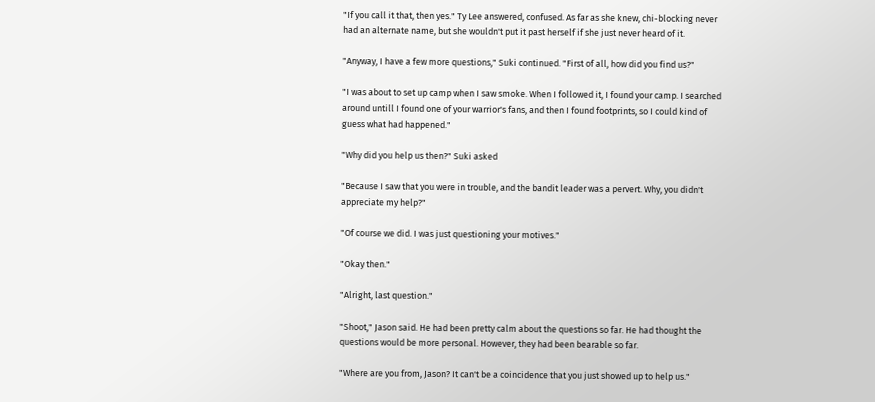"If you call it that, then yes." Ty Lee answered, confused. As far as she knew, chi-blocking never had an alternate name, but she wouldn't put it past herself if she just never heard of it.

"Anyway, I have a few more questions," Suki continued. "First of all, how did you find us?"

"I was about to set up camp when I saw smoke. When I followed it, I found your camp. I searched around untill I found one of your warrior's fans, and then I found footprints, so I could kind of guess what had happened."

"Why did you help us then?" Suki asked

"Because I saw that you were in trouble, and the bandit leader was a pervert. Why, you didn't appreciate my help?"

"Of course we did. I was just questioning your motives."

"Okay then."

"Alright, last question."

"Shoot," Jason said. He had been pretty calm about the questions so far. He had thought the questions would be more personal. However, they had been bearable so far.

"Where are you from, Jason? It can't be a coincidence that you just showed up to help us."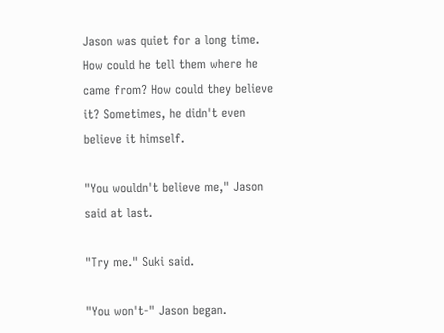Jason was quiet for a long time. How could he tell them where he came from? How could they believe it? Sometimes, he didn't even believe it himself.

"You wouldn't believe me," Jason said at last.

"Try me." Suki said.

"You won't-" Jason began.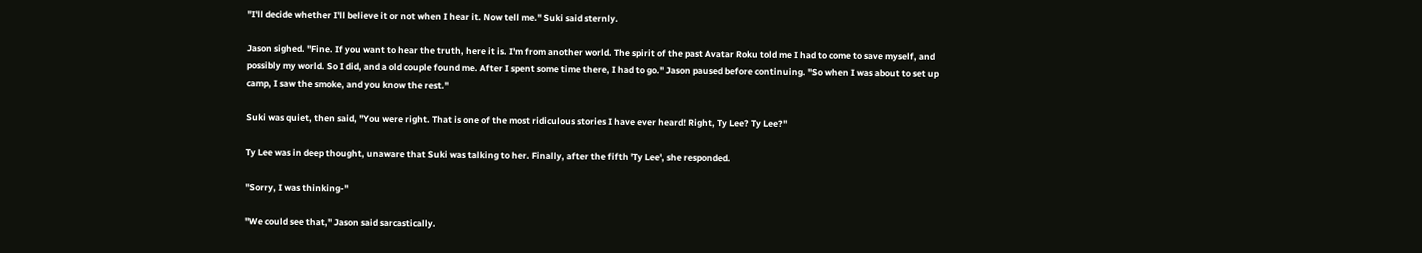"I'll decide whether I'll believe it or not when I hear it. Now tell me." Suki said sternly.

Jason sighed. "Fine. If you want to hear the truth, here it is. I'm from another world. The spirit of the past Avatar Roku told me I had to come to save myself, and possibly my world. So I did, and a old couple found me. After I spent some time there, I had to go." Jason paused before continuing. "So when I was about to set up camp, I saw the smoke, and you know the rest."

Suki was quiet, then said, "You were right. That is one of the most ridiculous stories I have ever heard! Right, Ty Lee? Ty Lee?"

Ty Lee was in deep thought, unaware that Suki was talking to her. Finally, after the fifth 'Ty Lee', she responded.

"Sorry, I was thinking-"

"We could see that," Jason said sarcastically.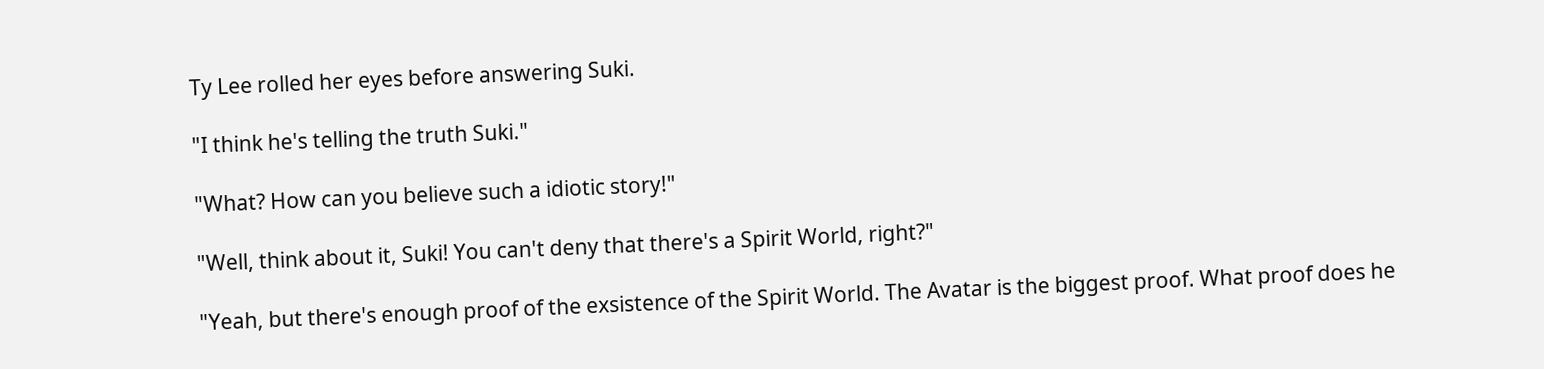Ty Lee rolled her eyes before answering Suki.

"I think he's telling the truth Suki."

"What? How can you believe such a idiotic story!"

"Well, think about it, Suki! You can't deny that there's a Spirit World, right?"

"Yeah, but there's enough proof of the exsistence of the Spirit World. The Avatar is the biggest proof. What proof does he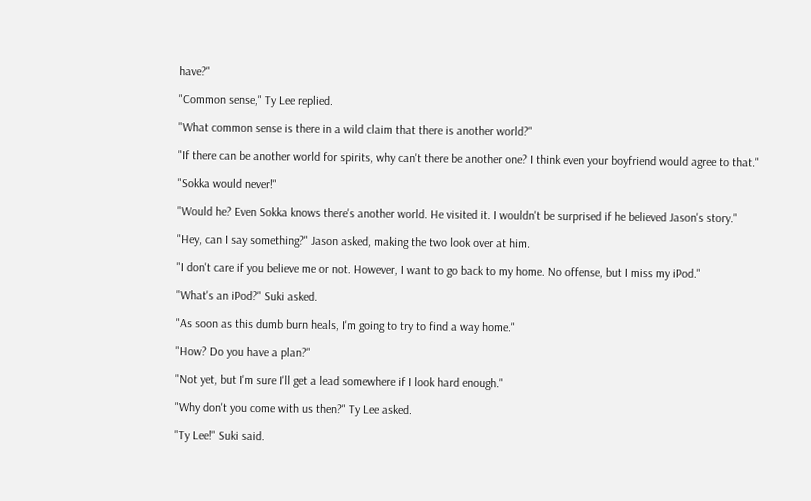have?"

"Common sense," Ty Lee replied.

"What common sense is there in a wild claim that there is another world?"

"If there can be another world for spirits, why can't there be another one? I think even your boyfriend would agree to that."

"Sokka would never!"

"Would he? Even Sokka knows there's another world. He visited it. I wouldn't be surprised if he believed Jason's story."

"Hey, can I say something?" Jason asked, making the two look over at him.

"I don't care if you believe me or not. However, I want to go back to my home. No offense, but I miss my iPod."

"What's an iPod?" Suki asked.

"As soon as this dumb burn heals, I'm going to try to find a way home."

"How? Do you have a plan?"

"Not yet, but I'm sure I'll get a lead somewhere if I look hard enough."

"Why don't you come with us then?" Ty Lee asked.

"Ty Lee!" Suki said.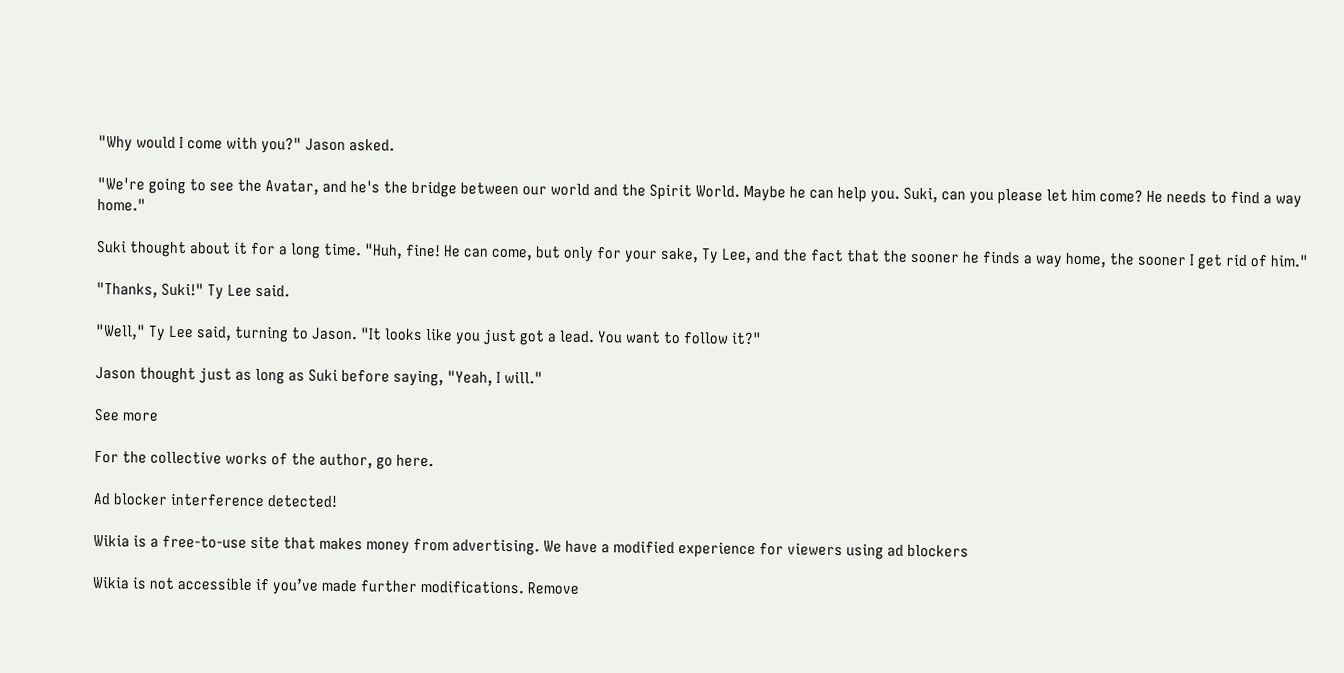"Why would I come with you?" Jason asked.

"We're going to see the Avatar, and he's the bridge between our world and the Spirit World. Maybe he can help you. Suki, can you please let him come? He needs to find a way home."

Suki thought about it for a long time. "Huh, fine! He can come, but only for your sake, Ty Lee, and the fact that the sooner he finds a way home, the sooner I get rid of him."

"Thanks, Suki!" Ty Lee said.

"Well," Ty Lee said, turning to Jason. "It looks like you just got a lead. You want to follow it?"

Jason thought just as long as Suki before saying, "Yeah, I will."

See more

For the collective works of the author, go here.

Ad blocker interference detected!

Wikia is a free-to-use site that makes money from advertising. We have a modified experience for viewers using ad blockers

Wikia is not accessible if you’ve made further modifications. Remove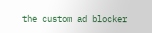the custom ad blocker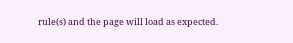rule(s) and the page will load as expected.